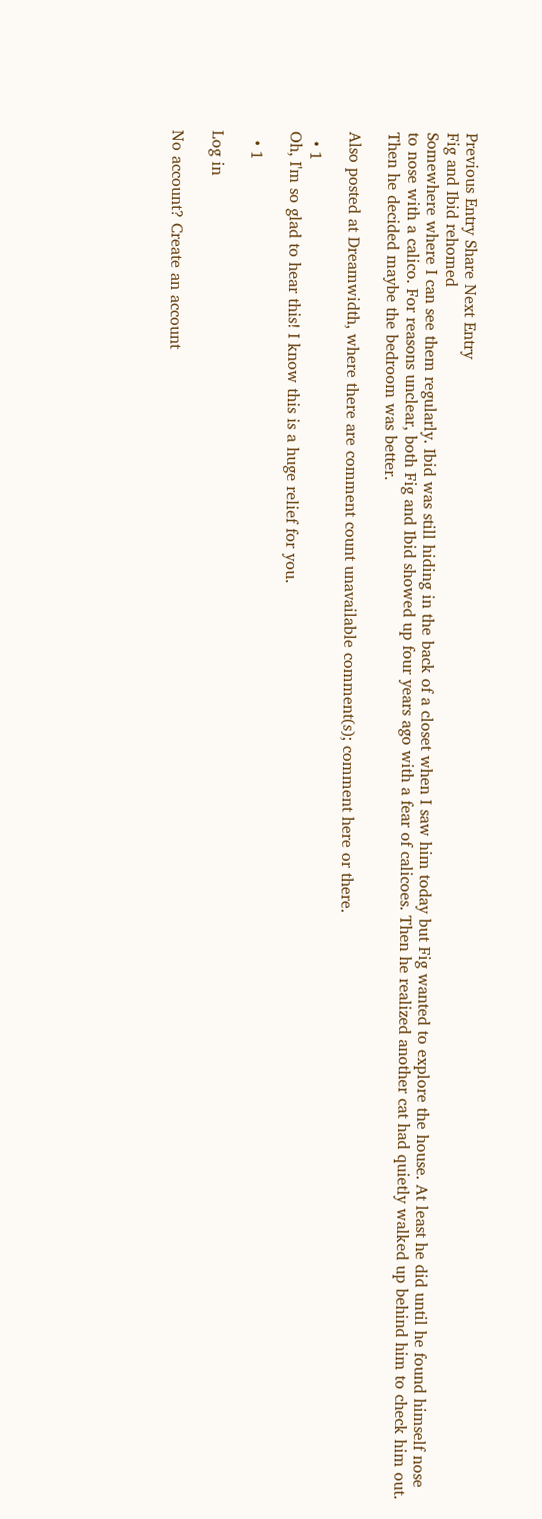Previous Entry Share Next Entry
Fig and Ibid rehomed
Somewhere where I can see them regularly. Ibid was still hiding in the back of a closet when I saw him today but Fig wanted to explore the house. At least he did until he found himself nose to nose with a calico. For reasons unclear, both Fig and Ibid showed up four years ago with a fear of calicoes. Then he realized another cat had quietly walked up behind him to check him out. Then he decided maybe the bedroom was better.

Also posted at Dreamwidth, where there are comment count unavailable comment(s); comment here or there.

  • 1
Oh, I'm so glad to hear this! I know this is a huge relief for you.

  • 1

Log in

No account? Create an account